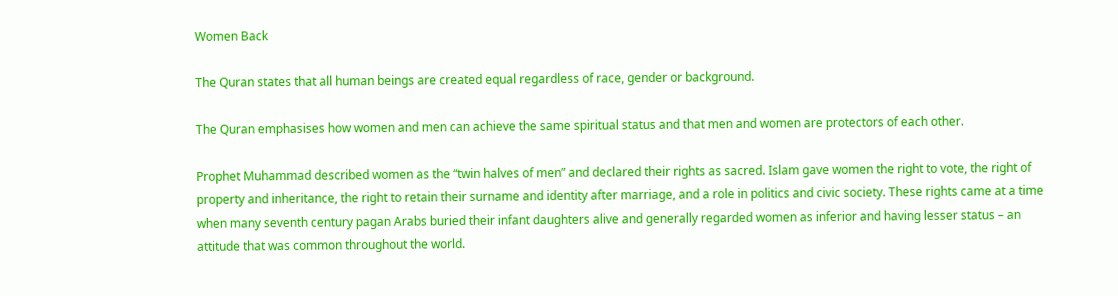Women Back

The Quran states that all human beings are created equal regardless of race, gender or background.

The Quran emphasises how women and men can achieve the same spiritual status and that men and women are protectors of each other.

Prophet Muhammad described women as the “twin halves of men” and declared their rights as sacred. Islam gave women the right to vote, the right of property and inheritance, the right to retain their surname and identity after marriage, and a role in politics and civic society. These rights came at a time when many seventh century pagan Arabs buried their infant daughters alive and generally regarded women as inferior and having lesser status – an attitude that was common throughout the world.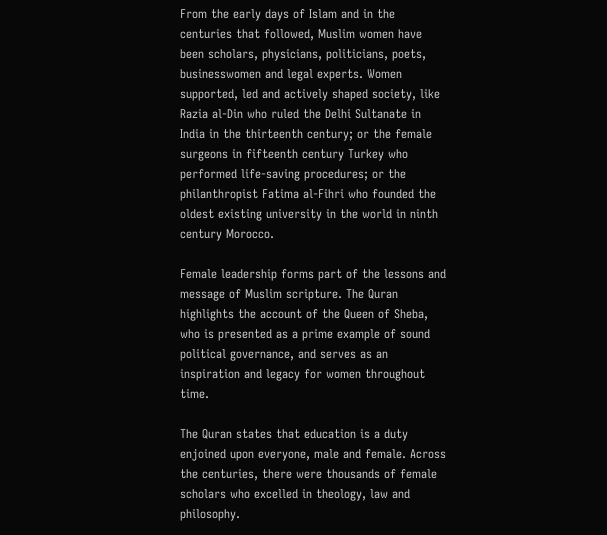From the early days of Islam and in the centuries that followed, Muslim women have been scholars, physicians, politicians, poets, businesswomen and legal experts. Women supported, led and actively shaped society, like Razia al-Din who ruled the Delhi Sultanate in India in the thirteenth century; or the female surgeons in fifteenth century Turkey who performed life-saving procedures; or the philanthropist Fatima al-Fihri who founded the oldest existing university in the world in ninth century Morocco.

Female leadership forms part of the lessons and message of Muslim scripture. The Quran highlights the account of the Queen of Sheba, who is presented as a prime example of sound political governance, and serves as an inspiration and legacy for women throughout time.

The Quran states that education is a duty enjoined upon everyone, male and female. Across the centuries, there were thousands of female scholars who excelled in theology, law and philosophy.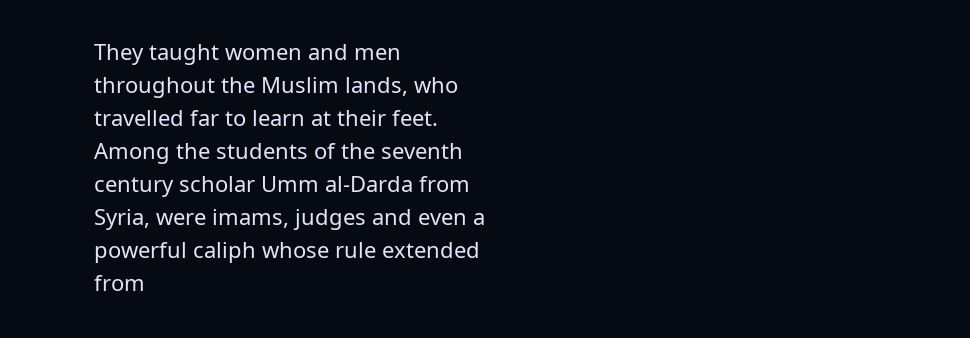They taught women and men throughout the Muslim lands, who travelled far to learn at their feet. Among the students of the seventh century scholar Umm al-Darda from Syria, were imams, judges and even a powerful caliph whose rule extended from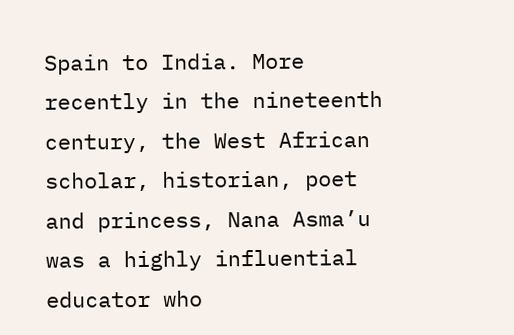Spain to India. More recently in the nineteenth century, the West African scholar, historian, poet and princess, Nana Asma’u was a highly influential educator who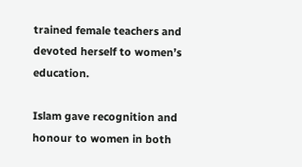trained female teachers and devoted herself to women’s education.

Islam gave recognition and honour to women in both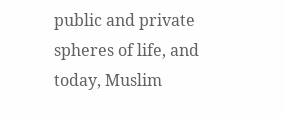public and private spheres of life, and today, Muslim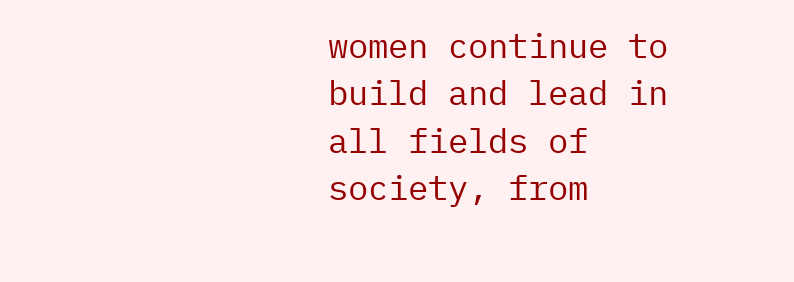women continue to build and lead in all fields of society, from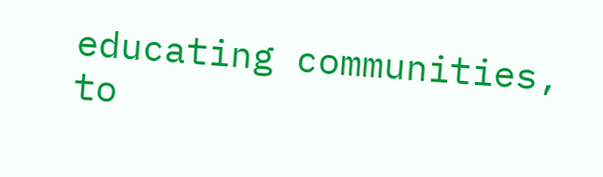educating communities, to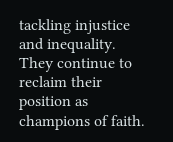tackling injustice and inequality. They continue to reclaim their position as champions of faith.